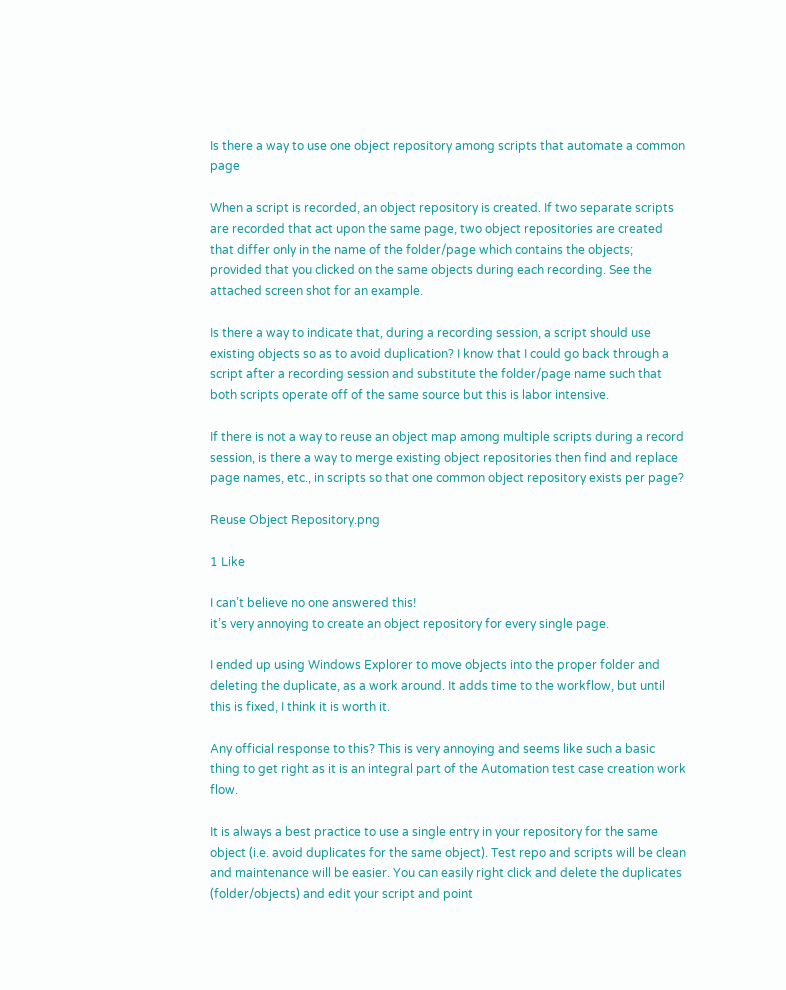Is there a way to use one object repository among scripts that automate a common page

When a script is recorded, an object repository is created. If two separate scripts are recorded that act upon the same page, two object repositories are created that differ only in the name of the folder/page which contains the objects; provided that you clicked on the same objects during each recording. See the attached screen shot for an example.

Is there a way to indicate that, during a recording session, a script should use existing objects so as to avoid duplication? I know that I could go back through a script after a recording session and substitute the folder/page name such that both scripts operate off of the same source but this is labor intensive.

If there is not a way to reuse an object map among multiple scripts during a record session, is there a way to merge existing object repositories then find and replace page names, etc., in scripts so that one common object repository exists per page?

Reuse Object Repository.png

1 Like

I can’t believe no one answered this!
it’s very annoying to create an object repository for every single page.

I ended up using Windows Explorer to move objects into the proper folder and deleting the duplicate, as a work around. It adds time to the workflow, but until this is fixed, I think it is worth it.

Any official response to this? This is very annoying and seems like such a basic thing to get right as it is an integral part of the Automation test case creation work flow.

It is always a best practice to use a single entry in your repository for the same object (i.e. avoid duplicates for the same object). Test repo and scripts will be clean and maintenance will be easier. You can easily right click and delete the duplicates (folder/objects) and edit your script and point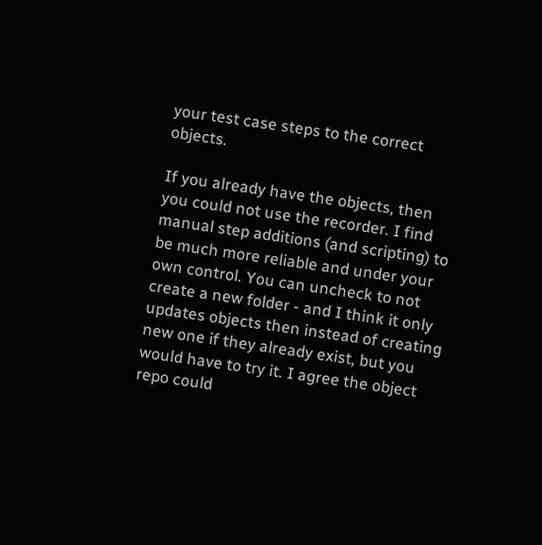your test case steps to the correct objects.

If you already have the objects, then you could not use the recorder. I find manual step additions (and scripting) to be much more reliable and under your own control. You can uncheck to not create a new folder - and I think it only updates objects then instead of creating new one if they already exist, but you would have to try it. I agree the object repo could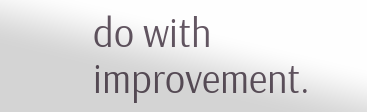do with improvement.